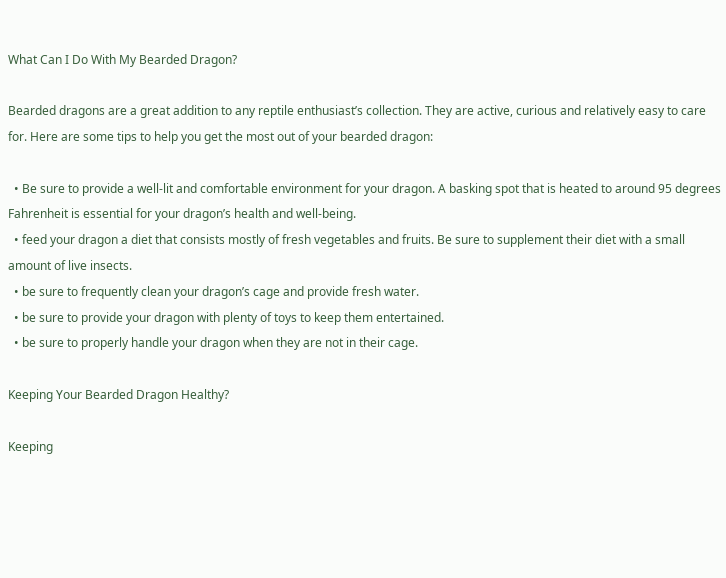What Can I Do With My Bearded Dragon?

Bearded dragons are a great addition to any reptile enthusiast’s collection. They are active, curious and relatively easy to care for. Here are some tips to help you get the most out of your bearded dragon:

  • Be sure to provide a well-lit and comfortable environment for your dragon. A basking spot that is heated to around 95 degrees Fahrenheit is essential for your dragon’s health and well-being.
  • feed your dragon a diet that consists mostly of fresh vegetables and fruits. Be sure to supplement their diet with a small amount of live insects.
  • be sure to frequently clean your dragon’s cage and provide fresh water.
  • be sure to provide your dragon with plenty of toys to keep them entertained.
  • be sure to properly handle your dragon when they are not in their cage.

Keeping Your Bearded Dragon Healthy?

Keeping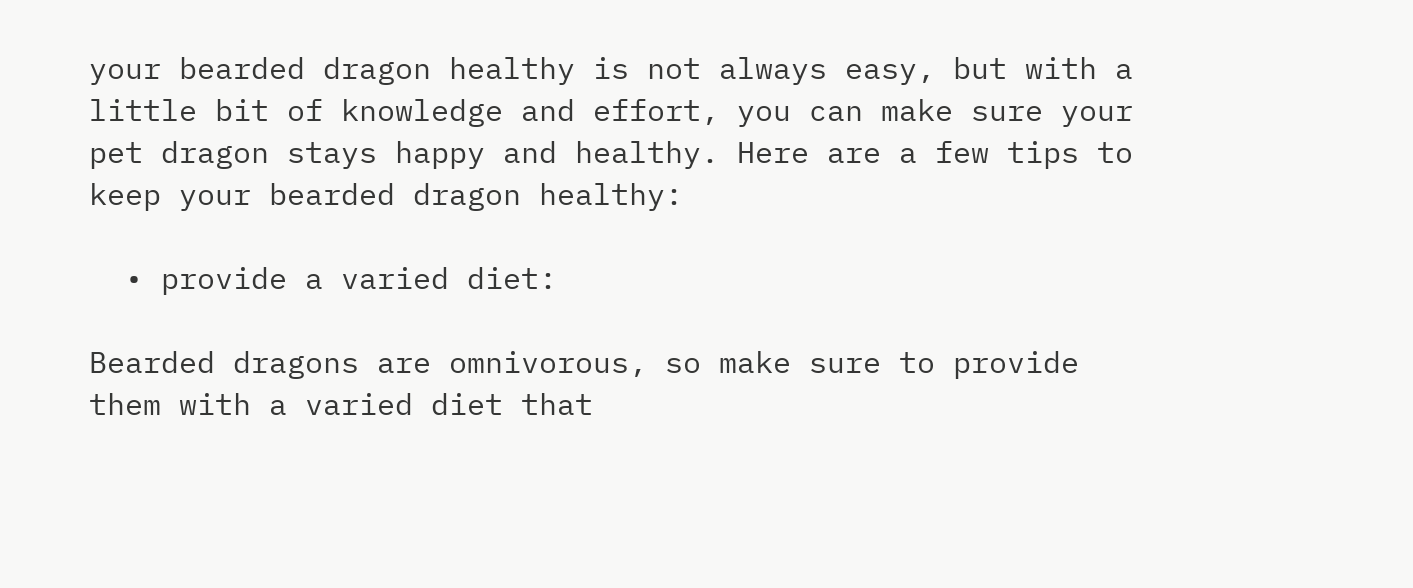your bearded dragon healthy is not always easy, but with a little bit of knowledge and effort, you can make sure your pet dragon stays happy and healthy. Here are a few tips to keep your bearded dragon healthy:

  • provide a varied diet:

Bearded dragons are omnivorous, so make sure to provide them with a varied diet that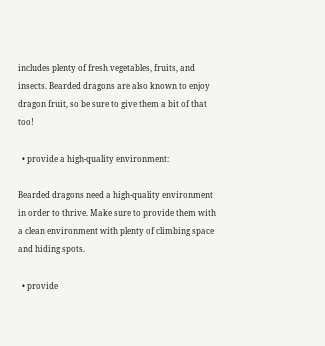includes plenty of fresh vegetables, fruits, and insects. Bearded dragons are also known to enjoy dragon fruit, so be sure to give them a bit of that too!

  • provide a high-quality environment:

Bearded dragons need a high-quality environment in order to thrive. Make sure to provide them with a clean environment with plenty of climbing space and hiding spots.

  • provide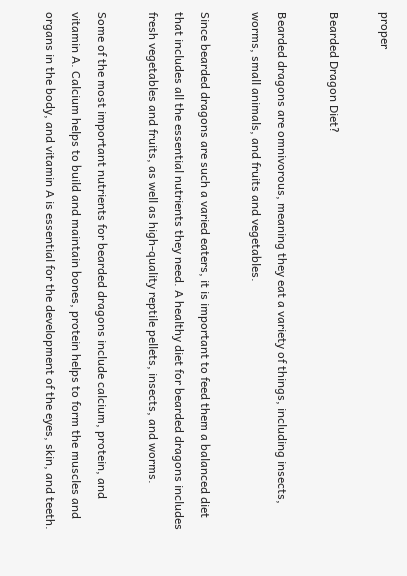proper

Bearded Dragon Diet?

Bearded dragons are omnivorous, meaning they eat a variety of things, including insects, worms, small animals, and fruits and vegetables.

Since bearded dragons are such a varied eaters, it is important to feed them a balanced diet that includes all the essential nutrients they need. A healthy diet for bearded dragons includes fresh vegetables and fruits, as well as high-quality reptile pellets, insects, and worms.

Some of the most important nutrients for bearded dragons include calcium, protein, and vitamin A. Calcium helps to build and maintain bones, protein helps to form the muscles and organs in the body, and vitamin A is essential for the development of the eyes, skin, and teeth.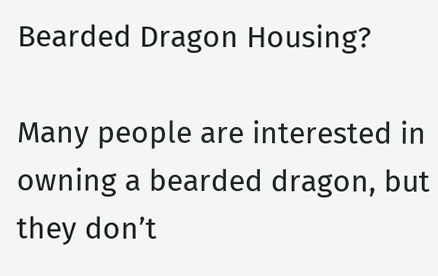Bearded Dragon Housing?

Many people are interested in owning a bearded dragon, but they don’t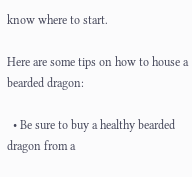know where to start.

Here are some tips on how to house a bearded dragon:

  • Be sure to buy a healthy bearded dragon from a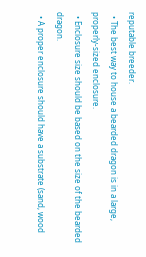reputable breeder.
  • The best way to house a bearded dragon is in a large, properly-sized enclosure.
  • Enclosure size should be based on the size of the bearded dragon.
  • A proper enclosure should have a substrate (sand, wood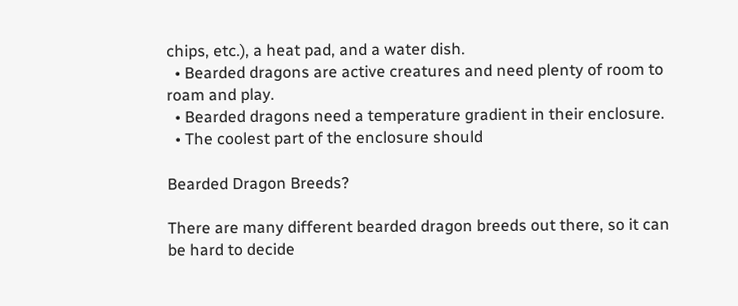chips, etc.), a heat pad, and a water dish.
  • Bearded dragons are active creatures and need plenty of room to roam and play.
  • Bearded dragons need a temperature gradient in their enclosure.
  • The coolest part of the enclosure should

Bearded Dragon Breeds?

There are many different bearded dragon breeds out there, so it can be hard to decide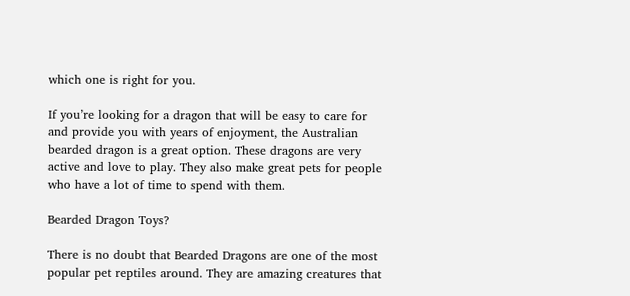which one is right for you.

If you’re looking for a dragon that will be easy to care for and provide you with years of enjoyment, the Australian bearded dragon is a great option. These dragons are very active and love to play. They also make great pets for people who have a lot of time to spend with them.

Bearded Dragon Toys?

There is no doubt that Bearded Dragons are one of the most popular pet reptiles around. They are amazing creatures that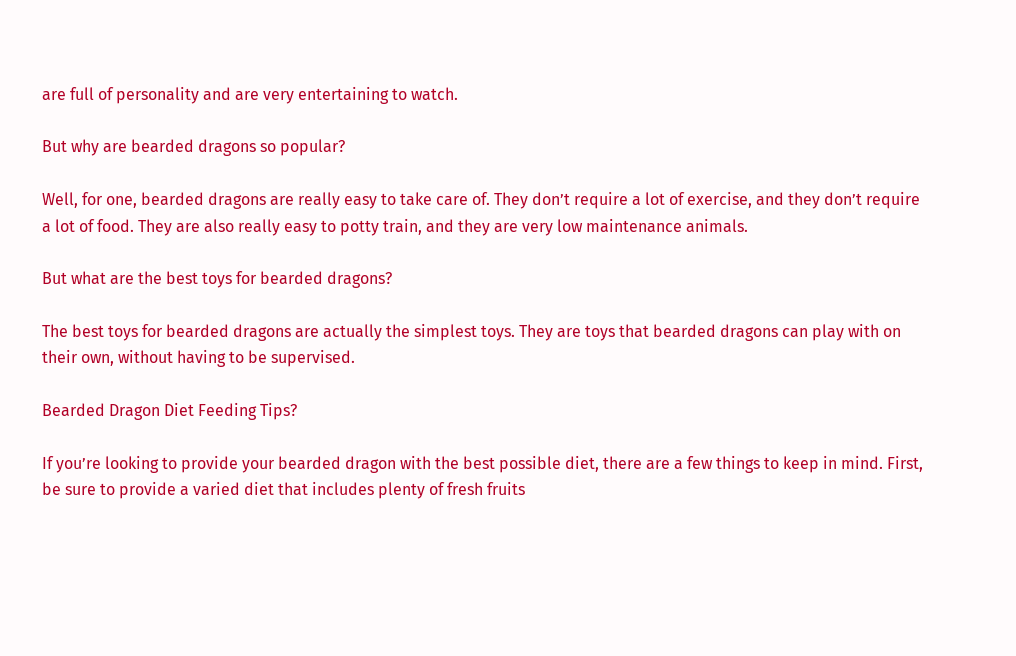are full of personality and are very entertaining to watch.

But why are bearded dragons so popular?

Well, for one, bearded dragons are really easy to take care of. They don’t require a lot of exercise, and they don’t require a lot of food. They are also really easy to potty train, and they are very low maintenance animals.

But what are the best toys for bearded dragons?

The best toys for bearded dragons are actually the simplest toys. They are toys that bearded dragons can play with on their own, without having to be supervised.

Bearded Dragon Diet Feeding Tips?

If you’re looking to provide your bearded dragon with the best possible diet, there are a few things to keep in mind. First, be sure to provide a varied diet that includes plenty of fresh fruits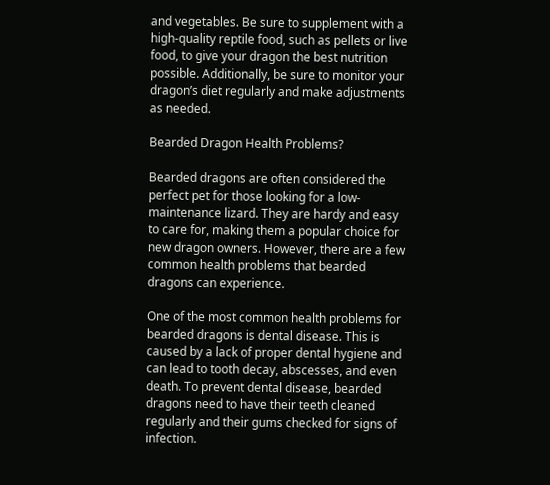and vegetables. Be sure to supplement with a high-quality reptile food, such as pellets or live food, to give your dragon the best nutrition possible. Additionally, be sure to monitor your dragon’s diet regularly and make adjustments as needed.

Bearded Dragon Health Problems?

Bearded dragons are often considered the perfect pet for those looking for a low-maintenance lizard. They are hardy and easy to care for, making them a popular choice for new dragon owners. However, there are a few common health problems that bearded dragons can experience.

One of the most common health problems for bearded dragons is dental disease. This is caused by a lack of proper dental hygiene and can lead to tooth decay, abscesses, and even death. To prevent dental disease, bearded dragons need to have their teeth cleaned regularly and their gums checked for signs of infection.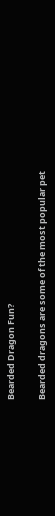Bearded Dragon Fun?

Bearded dragons are some of the most popular pet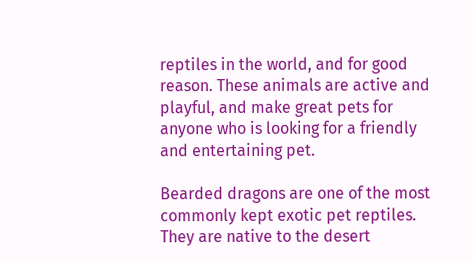reptiles in the world, and for good reason. These animals are active and playful, and make great pets for anyone who is looking for a friendly and entertaining pet.

Bearded dragons are one of the most commonly kept exotic pet reptiles. They are native to the desert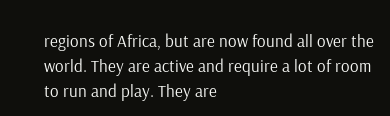regions of Africa, but are now found all over the world. They are active and require a lot of room to run and play. They are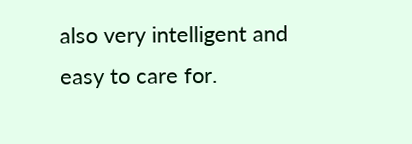also very intelligent and easy to care for.